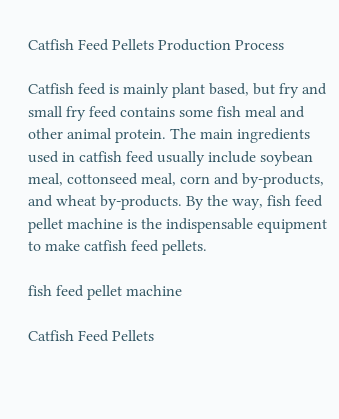Catfish Feed Pellets Production Process

Catfish feed is mainly plant based, but fry and small fry feed contains some fish meal and other animal protein. The main ingredients used in catfish feed usually include soybean meal, cottonseed meal, corn and by-products, and wheat by-products. By the way, fish feed pellet machine is the indispensable equipment to make catfish feed pellets.

fish feed pellet machine

Catfish Feed Pellets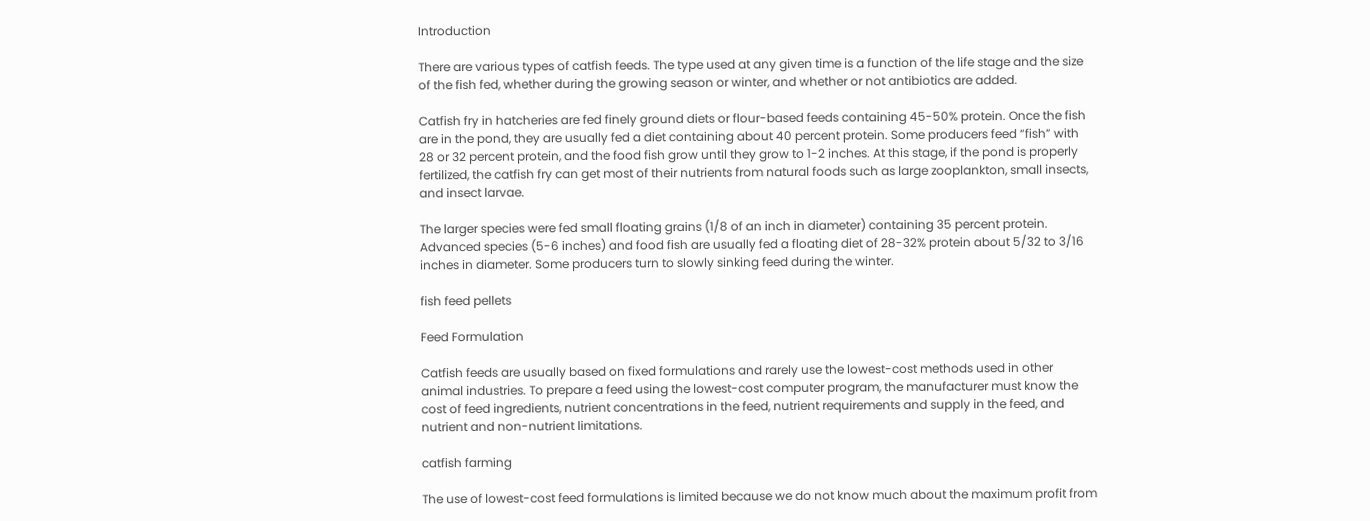Introduction

There are various types of catfish feeds. The type used at any given time is a function of the life stage and the size of the fish fed, whether during the growing season or winter, and whether or not antibiotics are added.

Catfish fry in hatcheries are fed finely ground diets or flour-based feeds containing 45-50% protein. Once the fish are in the pond, they are usually fed a diet containing about 40 percent protein. Some producers feed “fish” with 28 or 32 percent protein, and the food fish grow until they grow to 1-2 inches. At this stage, if the pond is properly fertilized, the catfish fry can get most of their nutrients from natural foods such as large zooplankton, small insects, and insect larvae.

The larger species were fed small floating grains (1/8 of an inch in diameter) containing 35 percent protein. Advanced species (5-6 inches) and food fish are usually fed a floating diet of 28-32% protein about 5/32 to 3/16 inches in diameter. Some producers turn to slowly sinking feed during the winter.

fish feed pellets

Feed Formulation

Catfish feeds are usually based on fixed formulations and rarely use the lowest-cost methods used in other animal industries. To prepare a feed using the lowest-cost computer program, the manufacturer must know the cost of feed ingredients, nutrient concentrations in the feed, nutrient requirements and supply in the feed, and nutrient and non-nutrient limitations.

catfish farming

The use of lowest-cost feed formulations is limited because we do not know much about the maximum profit from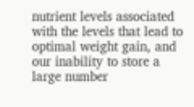nutrient levels associated with the levels that lead to optimal weight gain, and our inability to store a large number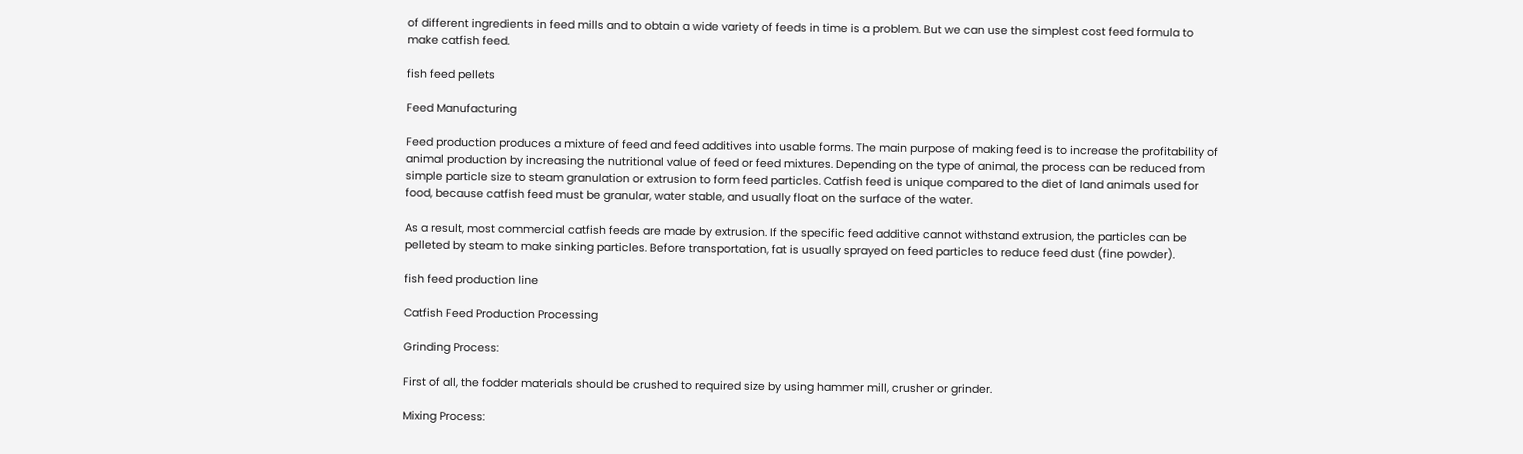of different ingredients in feed mills and to obtain a wide variety of feeds in time is a problem. But we can use the simplest cost feed formula to make catfish feed.

fish feed pellets

Feed Manufacturing

Feed production produces a mixture of feed and feed additives into usable forms. The main purpose of making feed is to increase the profitability of animal production by increasing the nutritional value of feed or feed mixtures. Depending on the type of animal, the process can be reduced from simple particle size to steam granulation or extrusion to form feed particles. Catfish feed is unique compared to the diet of land animals used for food, because catfish feed must be granular, water stable, and usually float on the surface of the water.

As a result, most commercial catfish feeds are made by extrusion. If the specific feed additive cannot withstand extrusion, the particles can be pelleted by steam to make sinking particles. Before transportation, fat is usually sprayed on feed particles to reduce feed dust (fine powder).

fish feed production line

Catfish Feed Production Processing

Grinding Process:

First of all, the fodder materials should be crushed to required size by using hammer mill, crusher or grinder.

Mixing Process: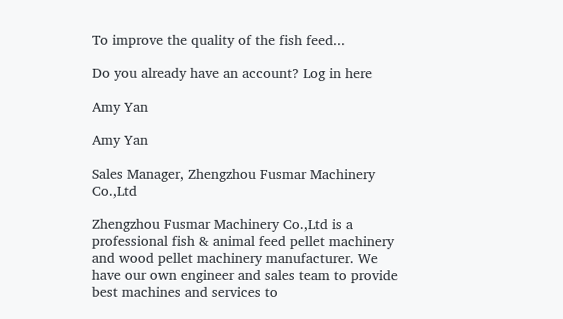To improve the quality of the fish feed...

Do you already have an account? Log in here

Amy Yan

Amy Yan

Sales Manager, Zhengzhou Fusmar Machinery Co.,Ltd

Zhengzhou Fusmar Machinery Co.,Ltd is a professional fish & animal feed pellet machinery and wood pellet machinery manufacturer. We have our own engineer and sales team to provide best machines and services to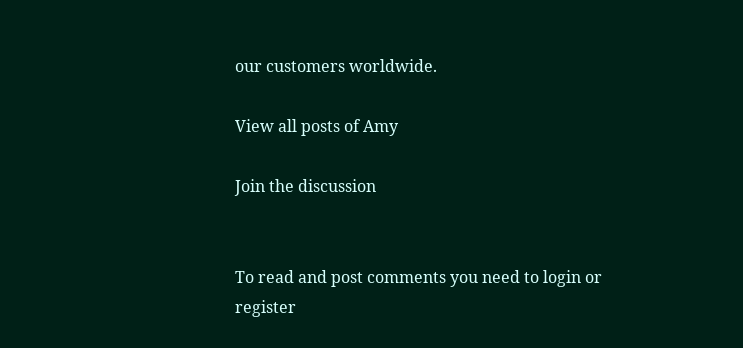our customers worldwide.

View all posts of Amy

Join the discussion


To read and post comments you need to login or register